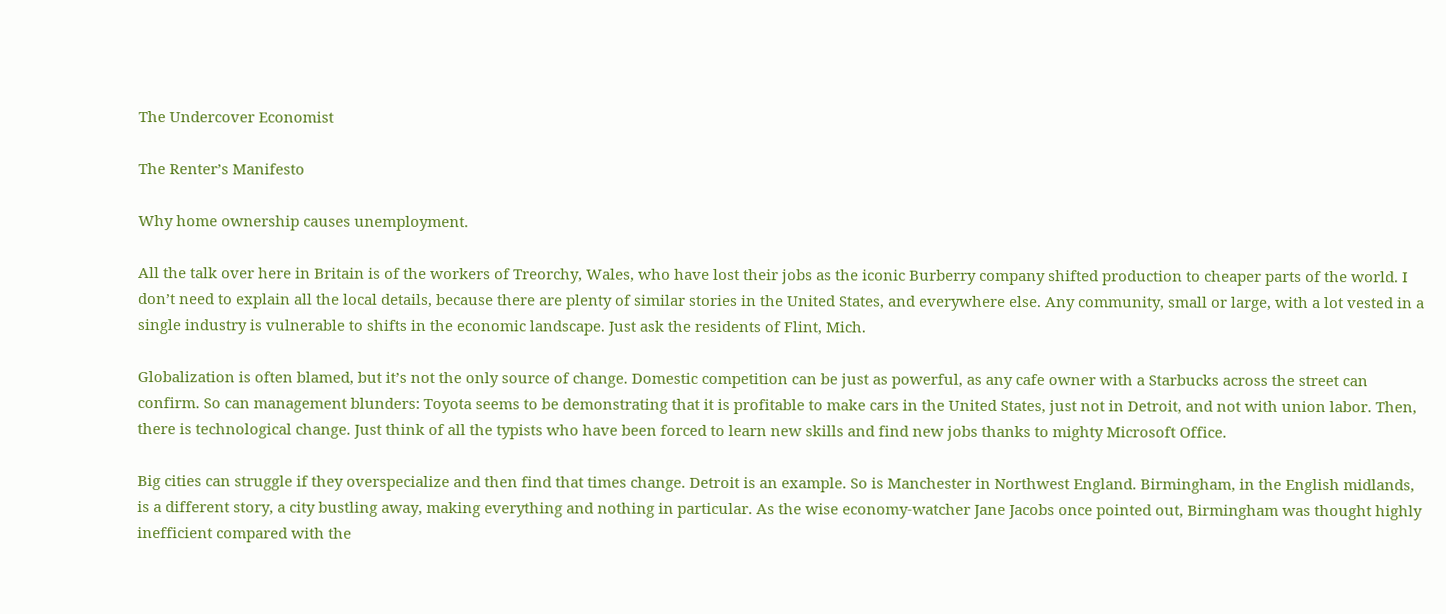The Undercover Economist

The Renter’s Manifesto

Why home ownership causes unemployment.

All the talk over here in Britain is of the workers of Treorchy, Wales, who have lost their jobs as the iconic Burberry company shifted production to cheaper parts of the world. I don’t need to explain all the local details, because there are plenty of similar stories in the United States, and everywhere else. Any community, small or large, with a lot vested in a single industry is vulnerable to shifts in the economic landscape. Just ask the residents of Flint, Mich.

Globalization is often blamed, but it’s not the only source of change. Domestic competition can be just as powerful, as any cafe owner with a Starbucks across the street can confirm. So can management blunders: Toyota seems to be demonstrating that it is profitable to make cars in the United States, just not in Detroit, and not with union labor. Then, there is technological change. Just think of all the typists who have been forced to learn new skills and find new jobs thanks to mighty Microsoft Office.

Big cities can struggle if they overspecialize and then find that times change. Detroit is an example. So is Manchester in Northwest England. Birmingham, in the English midlands, is a different story, a city bustling away, making everything and nothing in particular. As the wise economy-watcher Jane Jacobs once pointed out, Birmingham was thought highly inefficient compared with the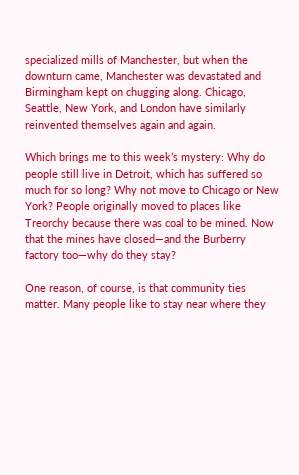specialized mills of Manchester, but when the downturn came, Manchester was devastated and Birmingham kept on chugging along. Chicago, Seattle, New York, and London have similarly reinvented themselves again and again.

Which brings me to this week’s mystery: Why do people still live in Detroit, which has suffered so much for so long? Why not move to Chicago or New York? People originally moved to places like Treorchy because there was coal to be mined. Now that the mines have closed—and the Burberry factory too—why do they stay?

One reason, of course, is that community ties matter. Many people like to stay near where they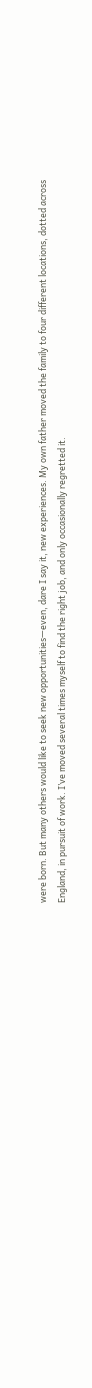were born. But many others would like to seek new opportunities—even, dare I say it, new experiences. My own father moved the family to four different locations, dotted across England, in pursuit of work. I’ve moved several times myself to find the right job, and only occasionally regretted it.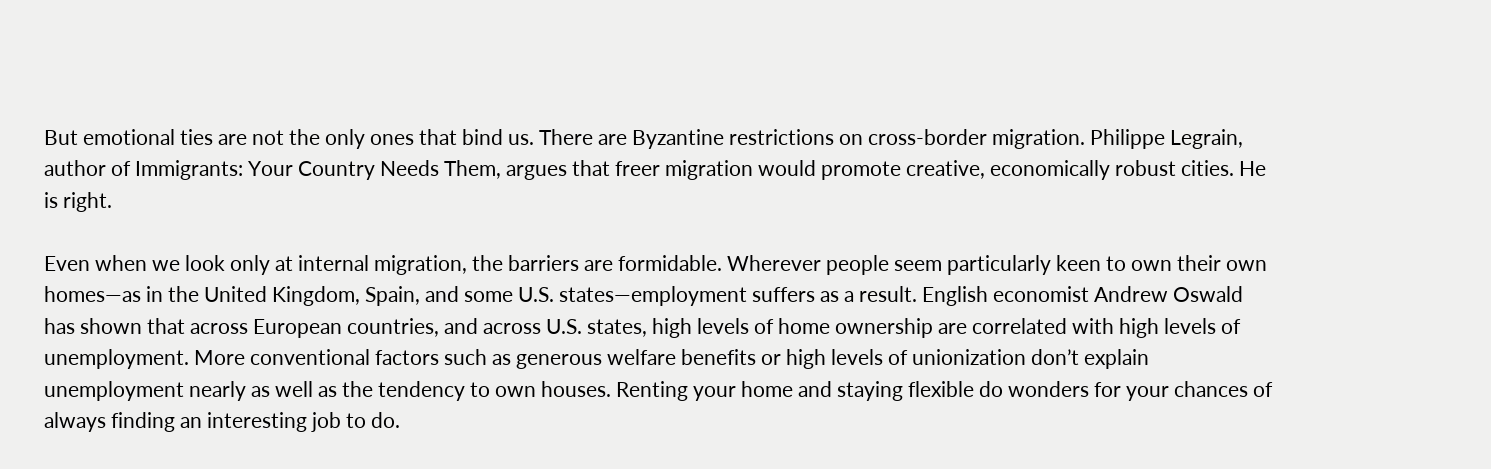But emotional ties are not the only ones that bind us. There are Byzantine restrictions on cross-border migration. Philippe Legrain, author of Immigrants: Your Country Needs Them, argues that freer migration would promote creative, economically robust cities. He is right.

Even when we look only at internal migration, the barriers are formidable. Wherever people seem particularly keen to own their own homes—as in the United Kingdom, Spain, and some U.S. states—employment suffers as a result. English economist Andrew Oswald has shown that across European countries, and across U.S. states, high levels of home ownership are correlated with high levels of unemployment. More conventional factors such as generous welfare benefits or high levels of unionization don’t explain unemployment nearly as well as the tendency to own houses. Renting your home and staying flexible do wonders for your chances of always finding an interesting job to do.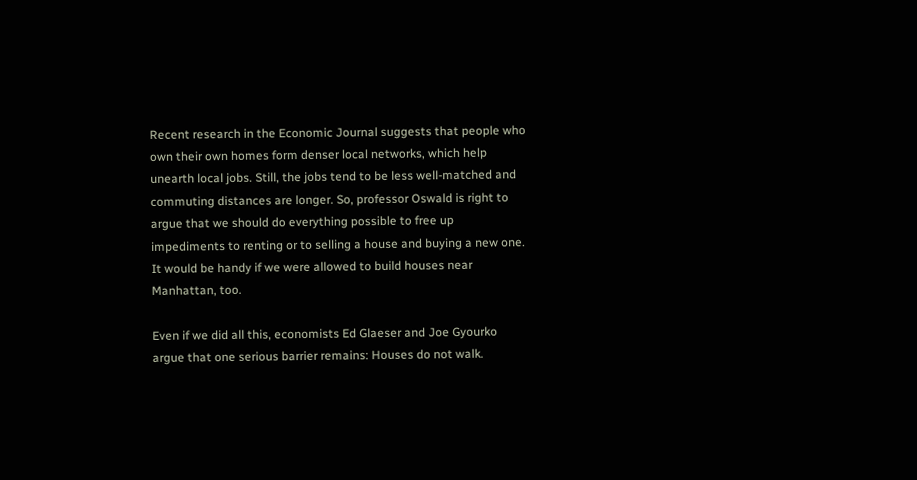Recent research in the Economic Journal suggests that people who own their own homes form denser local networks, which help unearth local jobs. Still, the jobs tend to be less well-matched and commuting distances are longer. So, professor Oswald is right to argue that we should do everything possible to free up impediments to renting or to selling a house and buying a new one. It would be handy if we were allowed to build houses near Manhattan, too.

Even if we did all this, economists Ed Glaeser and Joe Gyourko argue that one serious barrier remains: Houses do not walk.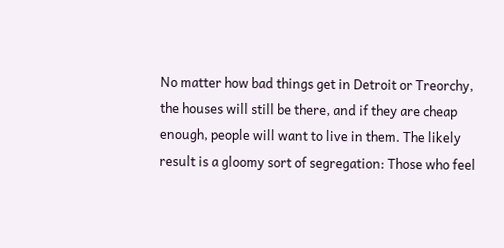No matter how bad things get in Detroit or Treorchy, the houses will still be there, and if they are cheap enough, people will want to live in them. The likely result is a gloomy sort of segregation: Those who feel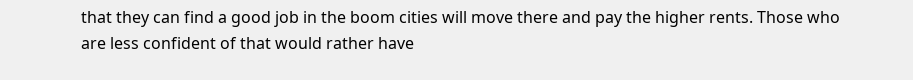that they can find a good job in the boom cities will move there and pay the higher rents. Those who are less confident of that would rather have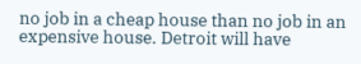no job in a cheap house than no job in an expensive house. Detroit will have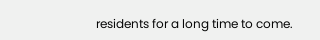residents for a long time to come.